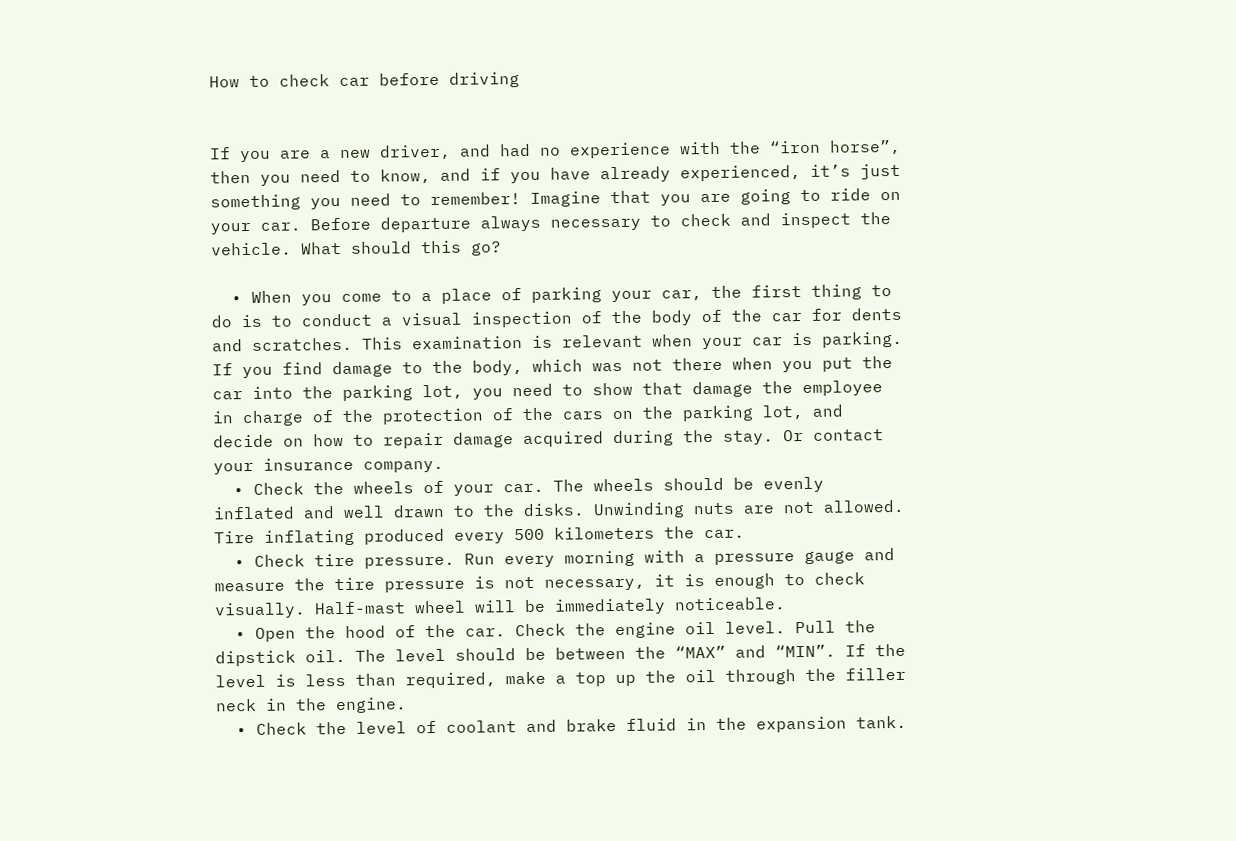How to check car before driving


If you are a new driver, and had no experience with the “iron horse”, then you need to know, and if you have already experienced, it’s just something you need to remember! Imagine that you are going to ride on your car. Before departure always necessary to check and inspect the vehicle. What should this go?

  • When you come to a place of parking your car, the first thing to do is to conduct a visual inspection of the body of the car for dents and scratches. This examination is relevant when your car is parking. If you find damage to the body, which was not there when you put the car into the parking lot, you need to show that damage the employee in charge of the protection of the cars on the parking lot, and decide on how to repair damage acquired during the stay. Or contact your insurance company.
  • Check the wheels of your car. The wheels should be evenly inflated and well drawn to the disks. Unwinding nuts are not allowed. Tire inflating produced every 500 kilometers the car.
  • Check tire pressure. Run every morning with a pressure gauge and measure the tire pressure is not necessary, it is enough to check visually. Half-mast wheel will be immediately noticeable.
  • Open the hood of the car. Check the engine oil level. Pull the dipstick oil. The level should be between the “MAX” and “MIN”. If the level is less than required, make a top up the oil through the filler neck in the engine.
  • Check the level of coolant and brake fluid in the expansion tank.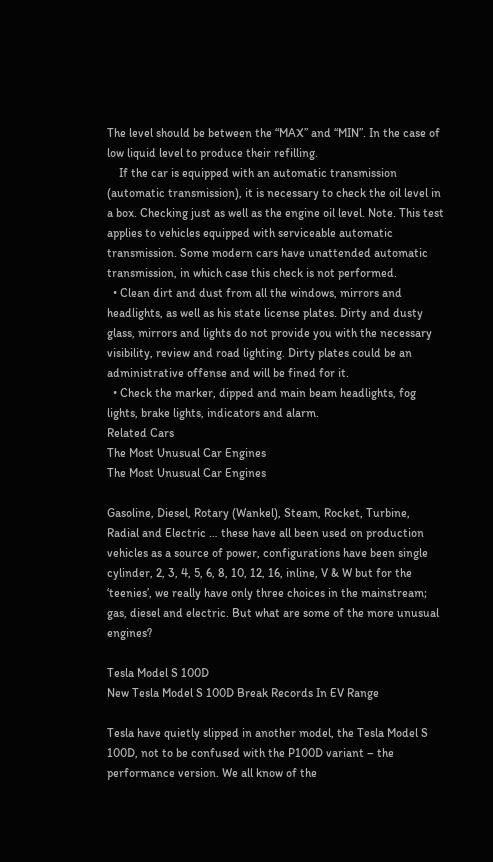The level should be between the “MAX” and “MIN”. In the case of low liquid level to produce their refilling.
    If the car is equipped with an automatic transmission (automatic transmission), it is necessary to check the oil level in a box. Checking just as well as the engine oil level. Note. This test applies to vehicles equipped with serviceable automatic transmission. Some modern cars have unattended automatic transmission, in which case this check is not performed.
  • Clean dirt and dust from all the windows, mirrors and headlights, as well as his state license plates. Dirty and dusty glass, mirrors and lights do not provide you with the necessary visibility, review and road lighting. Dirty plates could be an administrative offense and will be fined for it.
  • Check the marker, dipped and main beam headlights, fog lights, brake lights, indicators and alarm.
Related Cars
The Most Unusual Car Engines
The Most Unusual Car Engines

Gasoline, Diesel, Rotary (Wankel), Steam, Rocket, Turbine, Radial and Electric … these have all been used on production vehicles as a source of power, configurations have been single cylinder, 2, 3, 4, 5, 6, 8, 10, 12, 16, inline, V & W but for the ‘teenies’, we really have only three choices in the mainstream; gas, diesel and electric. But what are some of the more unusual engines?

Tesla Model S 100D
New Tesla Model S 100D Break Records In EV Range

Tesla have quietly slipped in another model, the Tesla Model S 100D, not to be confused with the P100D variant – the performance version. We all know of the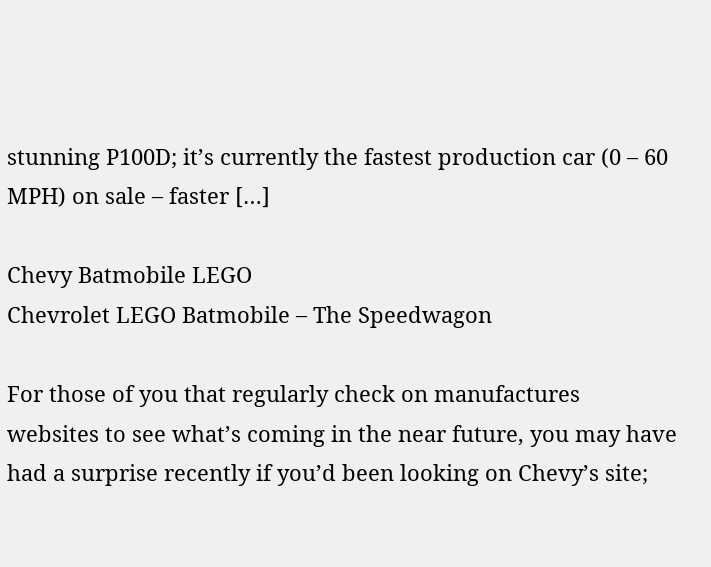stunning P100D; it’s currently the fastest production car (0 – 60 MPH) on sale – faster […]

Chevy Batmobile LEGO
Chevrolet LEGO Batmobile – The Speedwagon

For those of you that regularly check on manufactures websites to see what’s coming in the near future, you may have had a surprise recently if you’d been looking on Chevy’s site;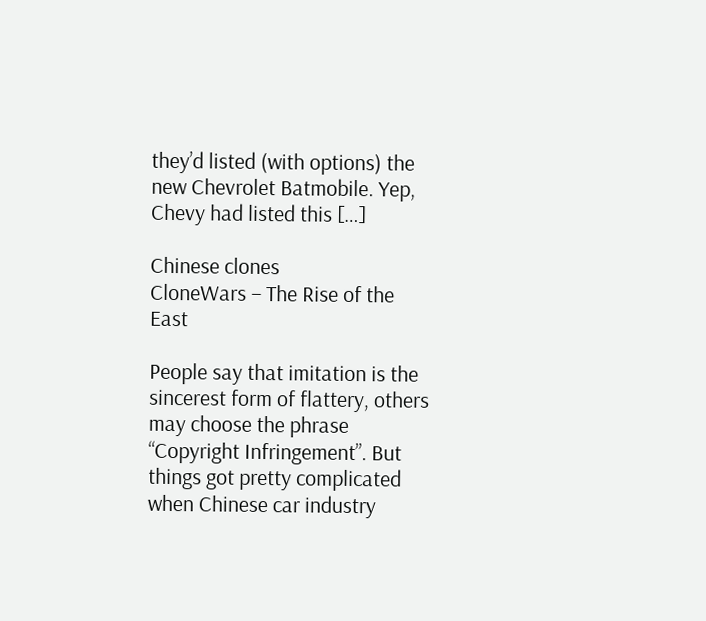they’d listed (with options) the new Chevrolet Batmobile. Yep, Chevy had listed this […]

Chinese clones
CloneWars – The Rise of the East

People say that imitation is the sincerest form of flattery, others may choose the phrase “Copyright Infringement”. But things got pretty complicated when Chinese car industry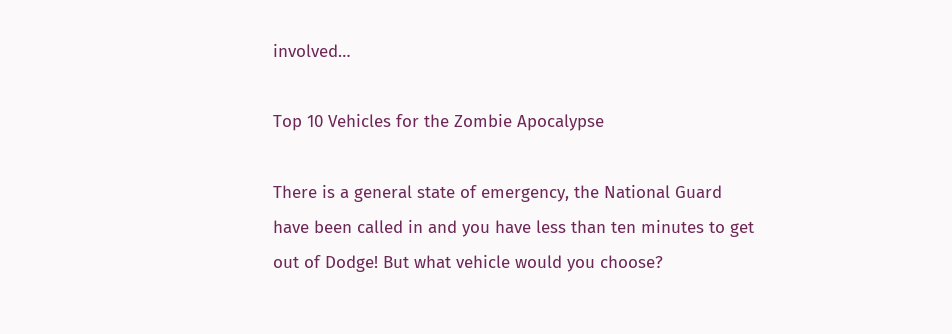involved…

Top 10 Vehicles for the Zombie Apocalypse

There is a general state of emergency, the National Guard have been called in and you have less than ten minutes to get out of Dodge! But what vehicle would you choose?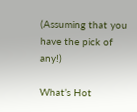(Assuming that you have the pick of any!)

What’s Hot